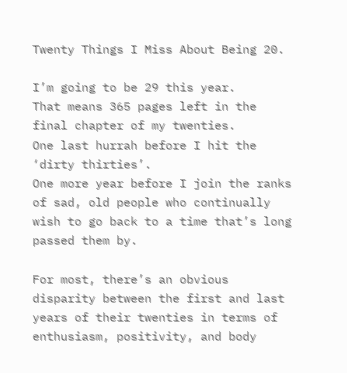Twenty Things I Miss About Being 20.

I’m going to be 29 this year.
That means 365 pages left in the final chapter of my twenties.
One last hurrah before I hit the ‘dirty thirties’.
One more year before I join the ranks of sad, old people who continually wish to go back to a time that’s long passed them by.

For most, there’s an obvious disparity between the first and last years of their twenties in terms of enthusiasm, positivity, and body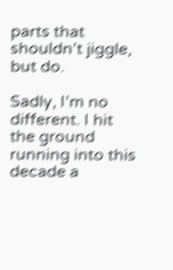parts that shouldn’t jiggle, but do.

Sadly, I’m no different. I hit the ground running into this decade a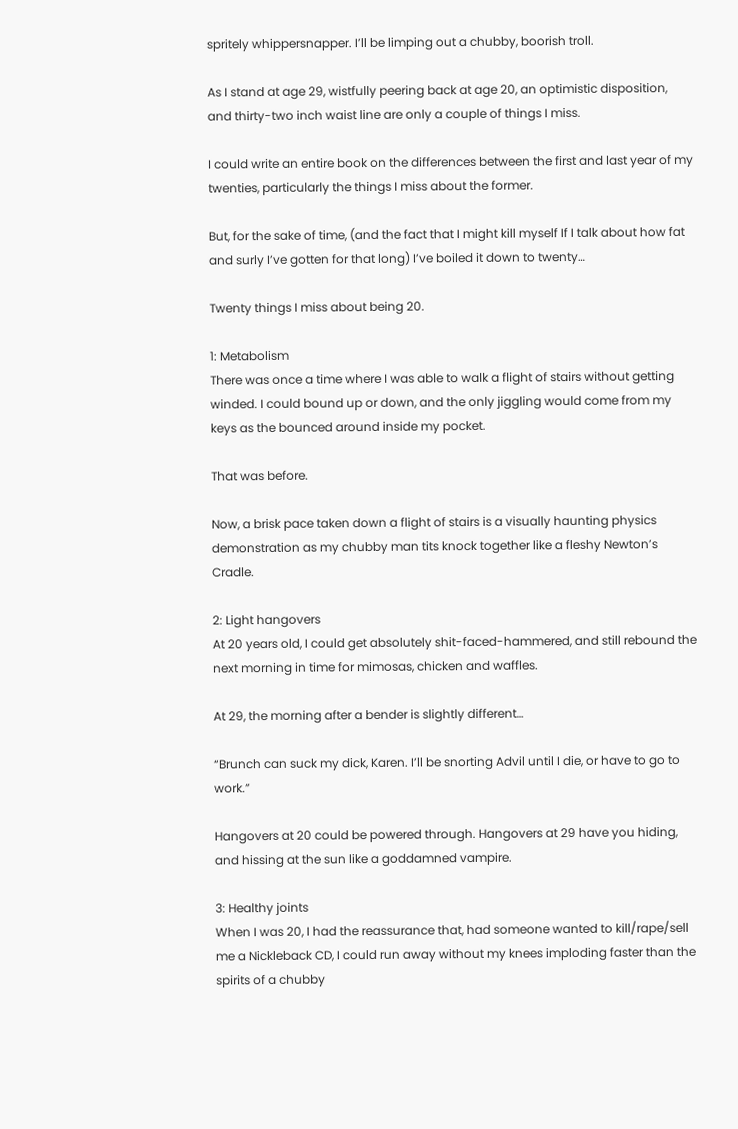spritely whippersnapper. I’ll be limping out a chubby, boorish troll.

As I stand at age 29, wistfully peering back at age 20, an optimistic disposition, and thirty-two inch waist line are only a couple of things I miss.

I could write an entire book on the differences between the first and last year of my twenties, particularly the things I miss about the former.

But, for the sake of time, (and the fact that I might kill myself If I talk about how fat and surly I’ve gotten for that long) I’ve boiled it down to twenty…

Twenty things I miss about being 20.

1: Metabolism
There was once a time where I was able to walk a flight of stairs without getting winded. I could bound up or down, and the only jiggling would come from my keys as the bounced around inside my pocket.

That was before.

Now, a brisk pace taken down a flight of stairs is a visually haunting physics demonstration as my chubby man tits knock together like a fleshy Newton’s Cradle.

2: Light hangovers
At 20 years old, I could get absolutely shit-faced-hammered, and still rebound the next morning in time for mimosas, chicken and waffles.

At 29, the morning after a bender is slightly different…

“Brunch can suck my dick, Karen. I’ll be snorting Advil until I die, or have to go to work.”

Hangovers at 20 could be powered through. Hangovers at 29 have you hiding, and hissing at the sun like a goddamned vampire.

3: Healthy joints
When I was 20, I had the reassurance that, had someone wanted to kill/rape/sell me a Nickleback CD, I could run away without my knees imploding faster than the spirits of a chubby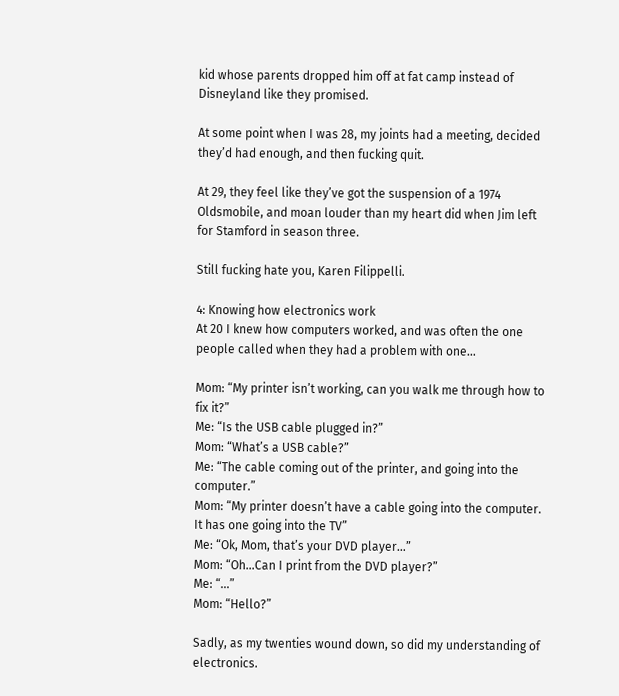kid whose parents dropped him off at fat camp instead of Disneyland like they promised.

At some point when I was 28, my joints had a meeting, decided they’d had enough, and then fucking quit.

At 29, they feel like they’ve got the suspension of a 1974 Oldsmobile, and moan louder than my heart did when Jim left for Stamford in season three.

Still fucking hate you, Karen Filippelli.

4: Knowing how electronics work
At 20 I knew how computers worked, and was often the one people called when they had a problem with one…

Mom: “My printer isn’t working, can you walk me through how to fix it?”
Me: “Is the USB cable plugged in?”
Mom: “What’s a USB cable?”
Me: “The cable coming out of the printer, and going into the computer.”
Mom: “My printer doesn’t have a cable going into the computer. It has one going into the TV”
Me: “Ok, Mom, that’s your DVD player…”
Mom: “Oh…Can I print from the DVD player?”
Me: “…”
Mom: “Hello?”

Sadly, as my twenties wound down, so did my understanding of electronics.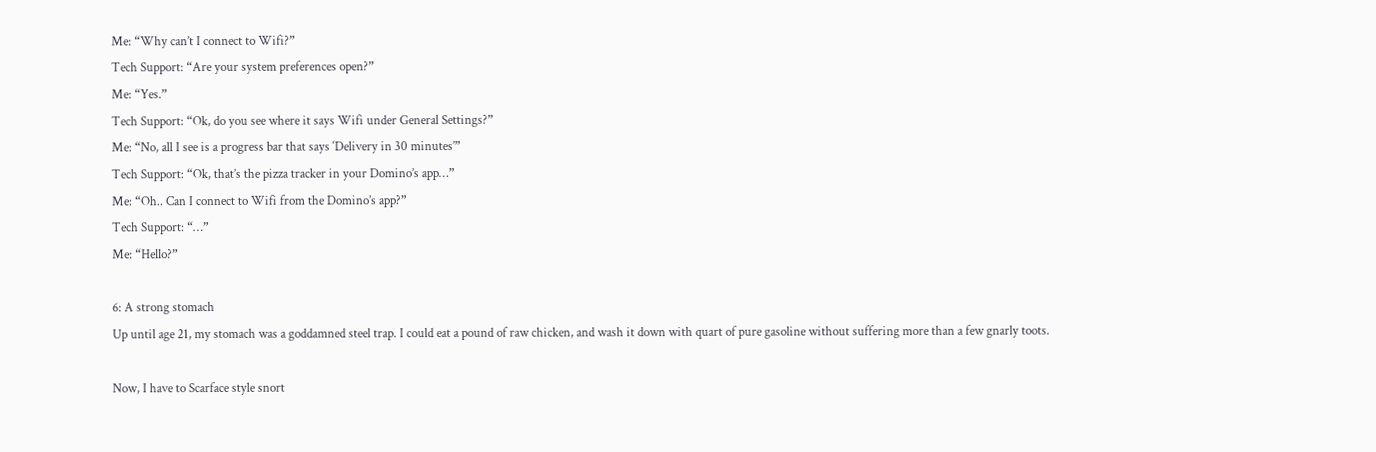Me: “Why can’t I connect to Wifi?”
Tech Support: “Are your system preferences open?”
Me: “Yes.”
Tech Support: “Ok, do you see where it says Wifi under General Settings?”
Me: “No, all I see is a progress bar that says ‘Delivery in 30 minutes’”
Tech Support: “Ok, that’s the pizza tracker in your Domino’s app…”
Me: “Oh.. Can I connect to Wifi from the Domino’s app?”
Tech Support: “…”
Me: “Hello?”

6: A strong stomach
Up until age 21, my stomach was a goddamned steel trap. I could eat a pound of raw chicken, and wash it down with quart of pure gasoline without suffering more than a few gnarly toots.

Now, I have to Scarface style snort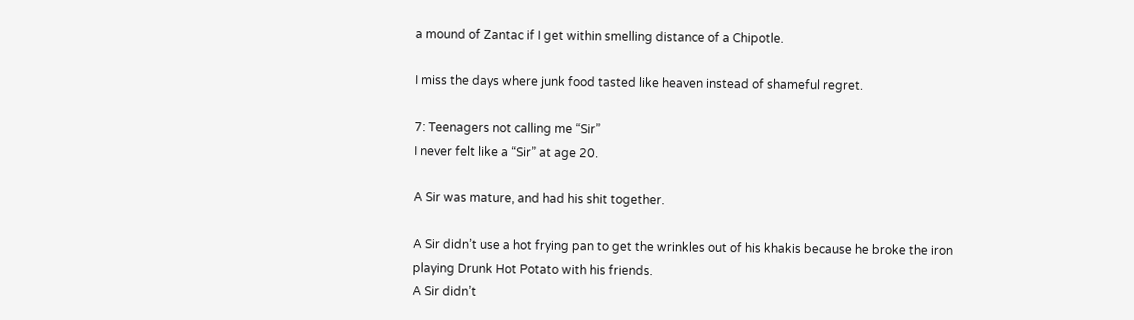a mound of Zantac if I get within smelling distance of a Chipotle.

I miss the days where junk food tasted like heaven instead of shameful regret.

7: Teenagers not calling me “Sir”
I never felt like a “Sir” at age 20.

A Sir was mature, and had his shit together.

A Sir didn’t use a hot frying pan to get the wrinkles out of his khakis because he broke the iron playing Drunk Hot Potato with his friends.
A Sir didn’t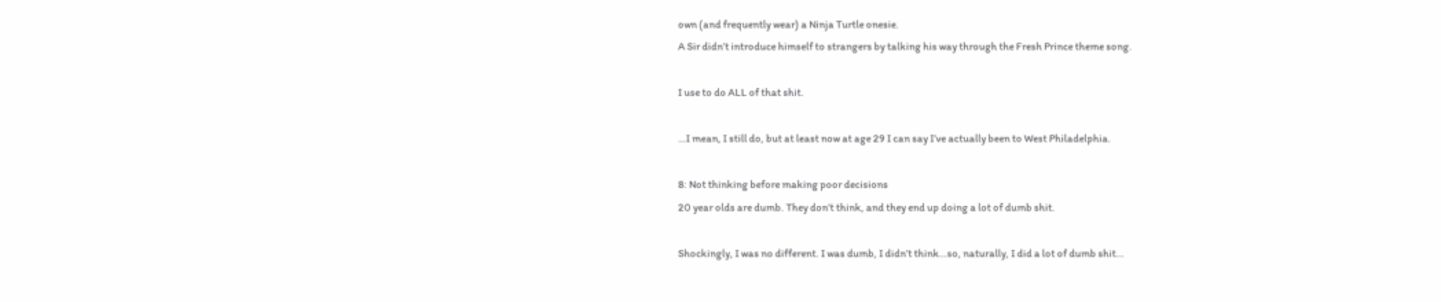own (and frequently wear) a Ninja Turtle onesie.
A Sir didn’t introduce himself to strangers by talking his way through the Fresh Prince theme song.

I use to do ALL of that shit.

…I mean, I still do, but at least now at age 29 I can say I’ve actually been to West Philadelphia.

8: Not thinking before making poor decisions
20 year olds are dumb. They don’t think, and they end up doing a lot of dumb shit.

Shockingly, I was no different. I was dumb, I didn’t think…so, naturally, I did a lot of dumb shit…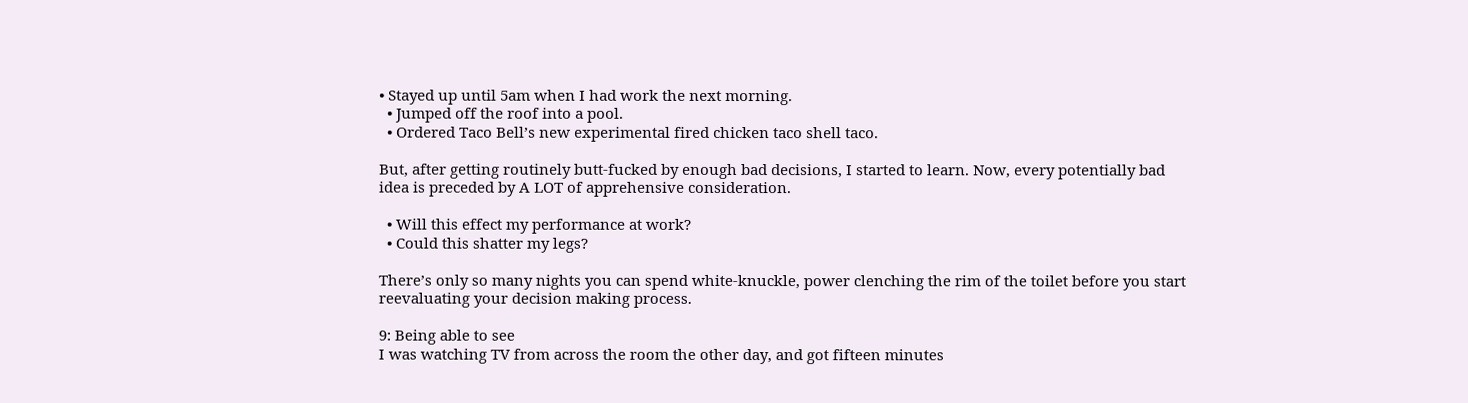• Stayed up until 5am when I had work the next morning.
  • Jumped off the roof into a pool.
  • Ordered Taco Bell’s new experimental fired chicken taco shell taco.

But, after getting routinely butt-fucked by enough bad decisions, I started to learn. Now, every potentially bad idea is preceded by A LOT of apprehensive consideration.

  • Will this effect my performance at work?
  • Could this shatter my legs?

There’s only so many nights you can spend white-knuckle, power clenching the rim of the toilet before you start reevaluating your decision making process.

9: Being able to see
I was watching TV from across the room the other day, and got fifteen minutes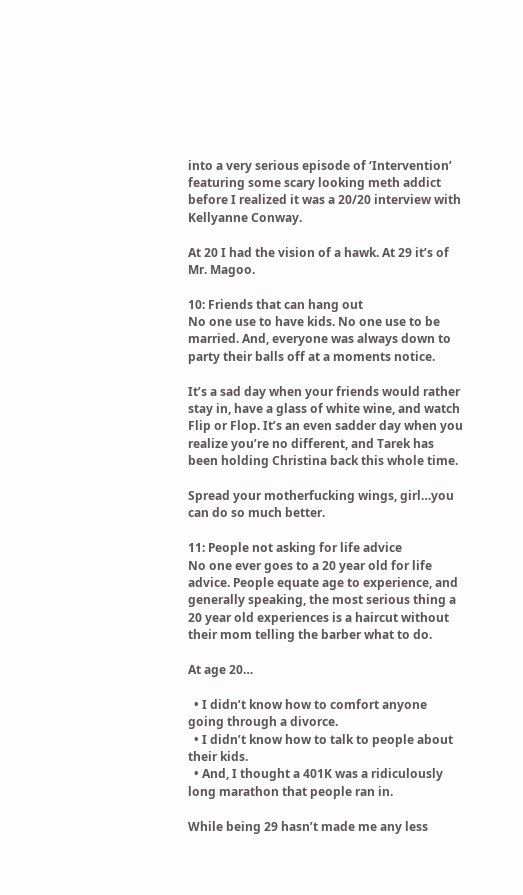into a very serious episode of ‘Intervention’ featuring some scary looking meth addict before I realized it was a 20/20 interview with Kellyanne Conway.

At 20 I had the vision of a hawk. At 29 it’s of Mr. Magoo.

10: Friends that can hang out
No one use to have kids. No one use to be married. And, everyone was always down to party their balls off at a moments notice.

It’s a sad day when your friends would rather stay in, have a glass of white wine, and watch Flip or Flop. It’s an even sadder day when you realize you’re no different, and Tarek has been holding Christina back this whole time.

Spread your motherfucking wings, girl…you can do so much better.

11: People not asking for life advice
No one ever goes to a 20 year old for life advice. People equate age to experience, and generally speaking, the most serious thing a 20 year old experiences is a haircut without their mom telling the barber what to do.

At age 20…

  • I didn’t know how to comfort anyone going through a divorce.
  • I didn’t know how to talk to people about their kids.
  • And, I thought a 401K was a ridiculously long marathon that people ran in.

While being 29 hasn’t made me any less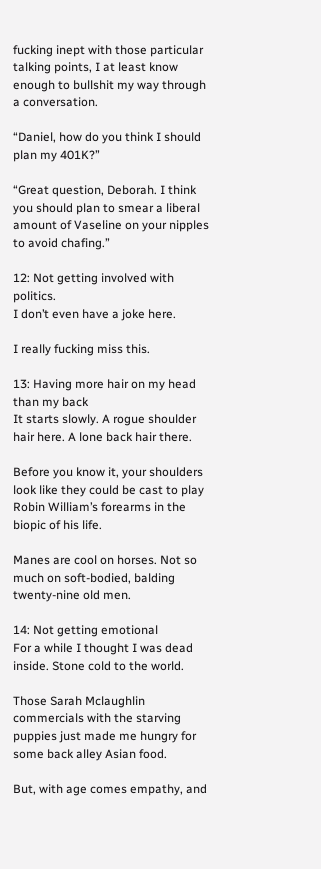fucking inept with those particular talking points, I at least know enough to bullshit my way through a conversation.

“Daniel, how do you think I should plan my 401K?”

“Great question, Deborah. I think you should plan to smear a liberal amount of Vaseline on your nipples to avoid chafing.”

12: Not getting involved with politics.
I don’t even have a joke here.

I really fucking miss this.

13: Having more hair on my head than my back
It starts slowly. A rogue shoulder hair here. A lone back hair there.

Before you know it, your shoulders look like they could be cast to play Robin William’s forearms in the biopic of his life.

Manes are cool on horses. Not so much on soft-bodied, balding twenty-nine old men.

14: Not getting emotional
For a while I thought I was dead inside. Stone cold to the world.

Those Sarah Mclaughlin commercials with the starving puppies just made me hungry for some back alley Asian food.

But, with age comes empathy, and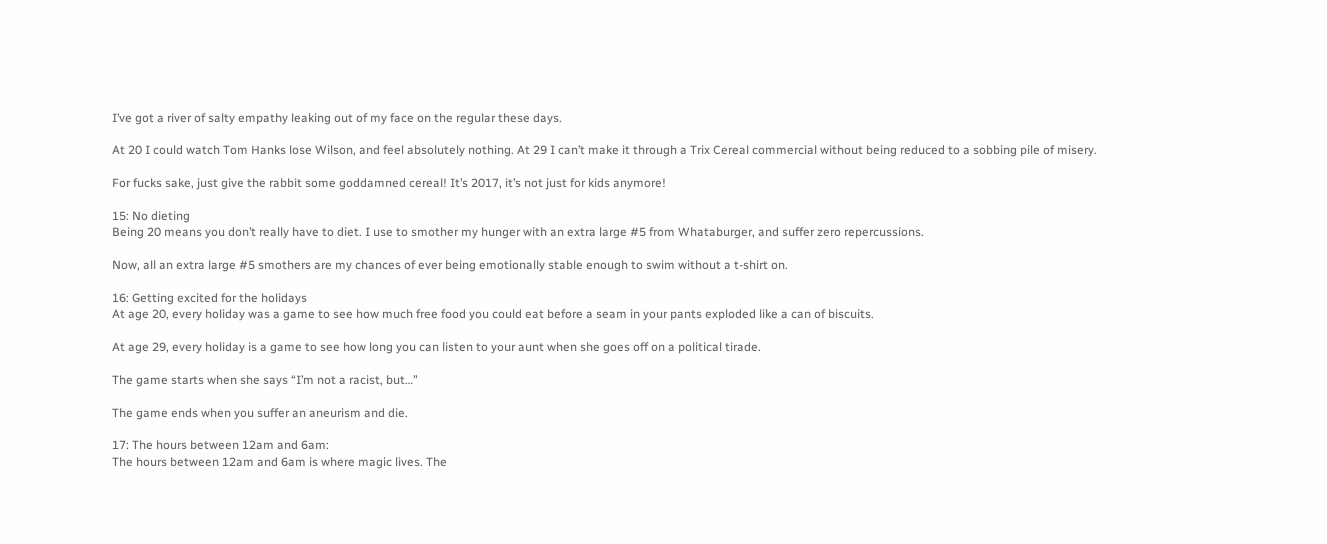I’ve got a river of salty empathy leaking out of my face on the regular these days.

At 20 I could watch Tom Hanks lose Wilson, and feel absolutely nothing. At 29 I can’t make it through a Trix Cereal commercial without being reduced to a sobbing pile of misery.

For fucks sake, just give the rabbit some goddamned cereal! It’s 2017, it’s not just for kids anymore!

15: No dieting
Being 20 means you don’t really have to diet. I use to smother my hunger with an extra large #5 from Whataburger, and suffer zero repercussions.

Now, all an extra large #5 smothers are my chances of ever being emotionally stable enough to swim without a t-shirt on.

16: Getting excited for the holidays
At age 20, every holiday was a game to see how much free food you could eat before a seam in your pants exploded like a can of biscuits.

At age 29, every holiday is a game to see how long you can listen to your aunt when she goes off on a political tirade.

The game starts when she says “I’m not a racist, but…”

The game ends when you suffer an aneurism and die.

17: The hours between 12am and 6am:
The hours between 12am and 6am is where magic lives. The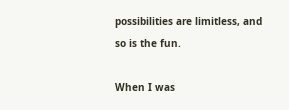possibilities are limitless, and so is the fun.

When I was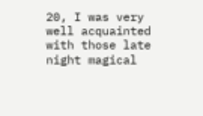20, I was very well acquainted with those late night magical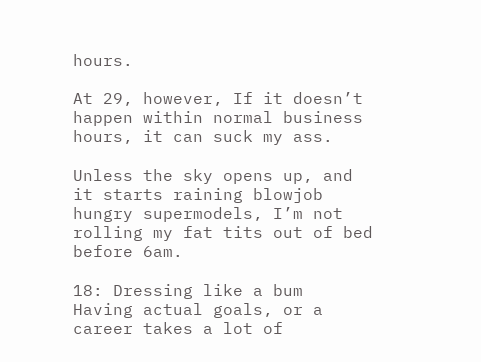hours.

At 29, however, If it doesn’t happen within normal business hours, it can suck my ass.

Unless the sky opens up, and it starts raining blowjob hungry supermodels, I’m not rolling my fat tits out of bed before 6am.

18: Dressing like a bum
Having actual goals, or a career takes a lot of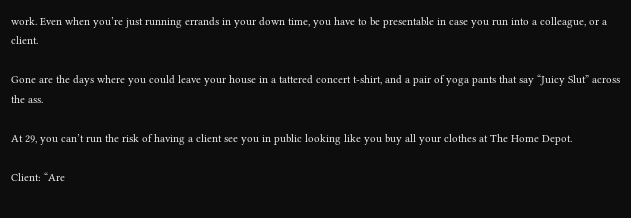work. Even when you’re just running errands in your down time, you have to be presentable in case you run into a colleague, or a client.

Gone are the days where you could leave your house in a tattered concert t-shirt, and a pair of yoga pants that say “Juicy Slut” across the ass.

At 29, you can’t run the risk of having a client see you in public looking like you buy all your clothes at The Home Depot.

Client: “Are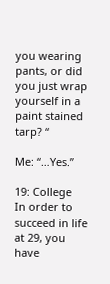you wearing pants, or did you just wrap yourself in a paint stained tarp? “

Me: “…Yes.”

19: College
In order to succeed in life at 29, you have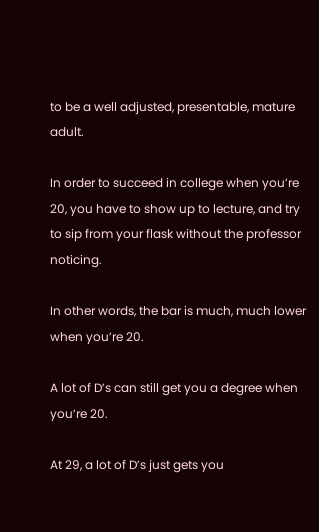to be a well adjusted, presentable, mature adult.

In order to succeed in college when you’re 20, you have to show up to lecture, and try to sip from your flask without the professor noticing.

In other words, the bar is much, much lower when you’re 20.

A lot of D’s can still get you a degree when you’re 20.

At 29, a lot of D’s just gets you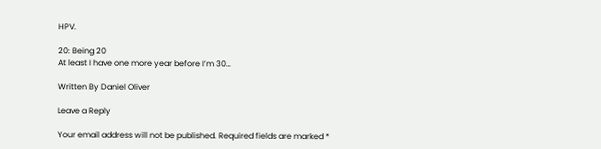HPV.

20: Being 20
At least I have one more year before I’m 30…

Written By Daniel Oliver

Leave a Reply

Your email address will not be published. Required fields are marked *